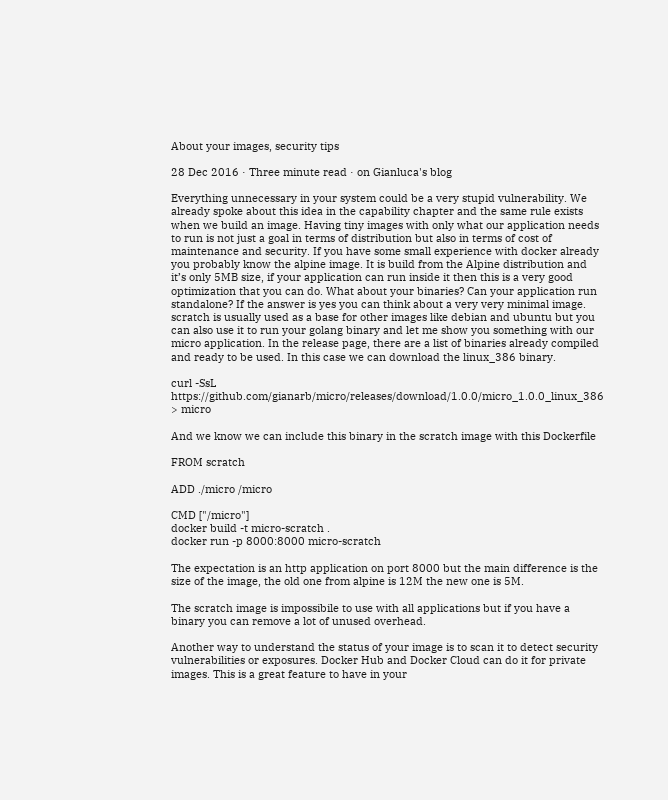About your images, security tips

28 Dec 2016 · Three minute read · on Gianluca's blog

Everything unnecessary in your system could be a very stupid vulnerability. We already spoke about this idea in the capability chapter and the same rule exists when we build an image. Having tiny images with only what our application needs to run is not just a goal in terms of distribution but also in terms of cost of maintenance and security. If you have some small experience with docker already you probably know the alpine image. It is build from the Alpine distribution and it’s only 5MB size, if your application can run inside it then this is a very good optimization that you can do. What about your binaries? Can your application run standalone? If the answer is yes you can think about a very very minimal image. scratch is usually used as a base for other images like debian and ubuntu but you can also use it to run your golang binary and let me show you something with our micro application. In the release page, there are a list of binaries already compiled and ready to be used. In this case we can download the linux_386 binary.

curl -SsL https://github.com/gianarb/micro/releases/download/1.0.0/micro_1.0.0_linux_386 > micro

And we know we can include this binary in the scratch image with this Dockerfile

FROM scratch

ADD ./micro /micro

CMD ["/micro"]
docker build -t micro-scratch .
docker run -p 8000:8000 micro-scratch

The expectation is an http application on port 8000 but the main difference is the size of the image, the old one from alpine is 12M the new one is 5M.

The scratch image is impossibile to use with all applications but if you have a binary you can remove a lot of unused overhead.

Another way to understand the status of your image is to scan it to detect security vulnerabilities or exposures. Docker Hub and Docker Cloud can do it for private images. This is a great feature to have in your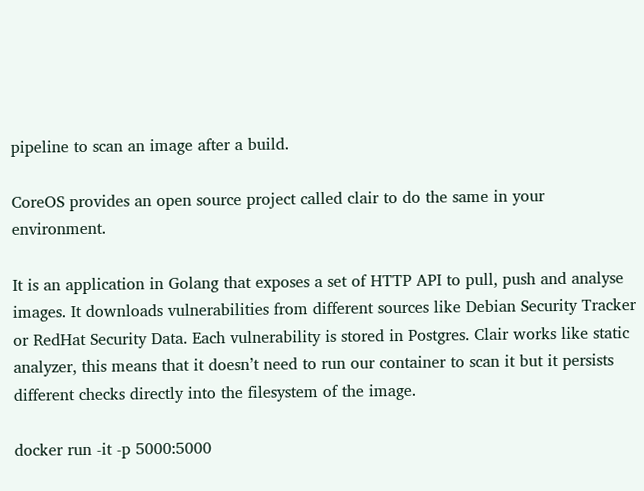pipeline to scan an image after a build.

CoreOS provides an open source project called clair to do the same in your environment.

It is an application in Golang that exposes a set of HTTP API to pull, push and analyse images. It downloads vulnerabilities from different sources like Debian Security Tracker or RedHat Security Data. Each vulnerability is stored in Postgres. Clair works like static analyzer, this means that it doesn’t need to run our container to scan it but it persists different checks directly into the filesystem of the image.

docker run -it -p 5000:5000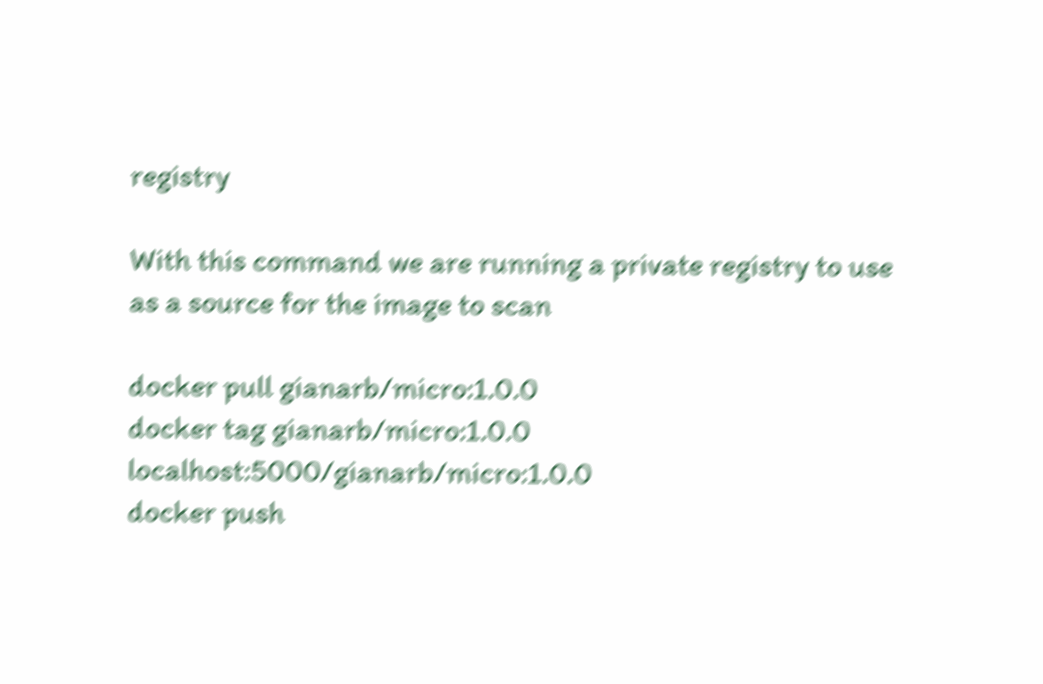registry

With this command we are running a private registry to use as a source for the image to scan

docker pull gianarb/micro:1.0.0
docker tag gianarb/micro:1.0.0 localhost:5000/gianarb/micro:1.0.0
docker push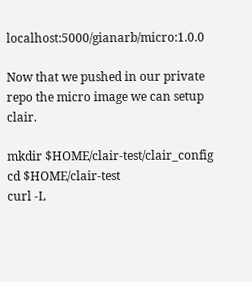localhost:5000/gianarb/micro:1.0.0

Now that we pushed in our private repo the micro image we can setup clair.

mkdir $HOME/clair-test/clair_config
cd $HOME/clair-test
curl -L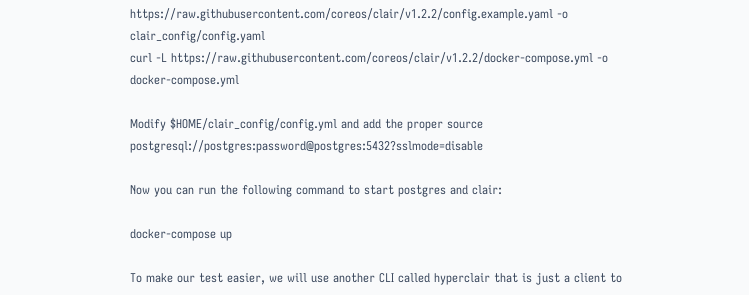https://raw.githubusercontent.com/coreos/clair/v1.2.2/config.example.yaml -o clair_config/config.yaml
curl -L https://raw.githubusercontent.com/coreos/clair/v1.2.2/docker-compose.yml -o docker-compose.yml

Modify $HOME/clair_config/config.yml and add the proper source postgresql://postgres:password@postgres:5432?sslmode=disable

Now you can run the following command to start postgres and clair:

docker-compose up

To make our test easier, we will use another CLI called hyperclair that is just a client to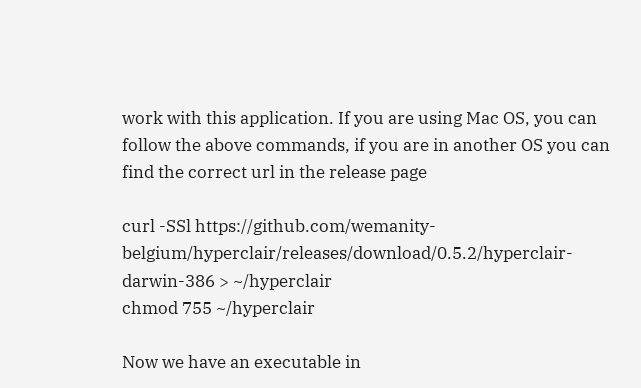work with this application. If you are using Mac OS, you can follow the above commands, if you are in another OS you can find the correct url in the release page

curl -SSl https://github.com/wemanity-belgium/hyperclair/releases/download/0.5.2/hyperclair-darwin-386 > ~/hyperclair
chmod 755 ~/hyperclair

Now we have an executable in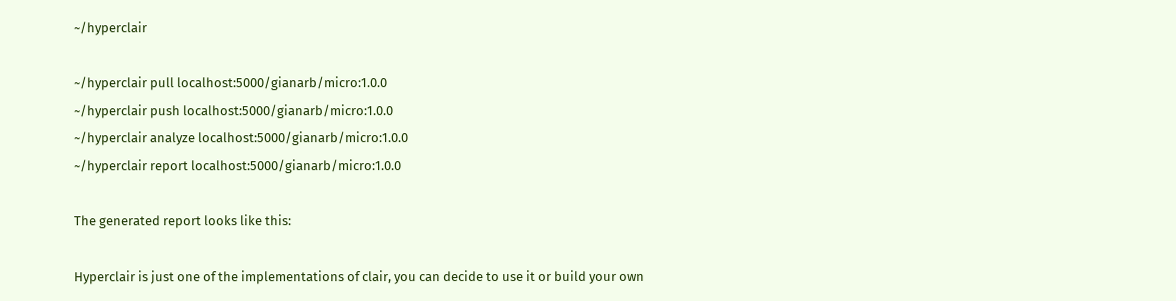~/hyperclair

~/hyperclair pull localhost:5000/gianarb/micro:1.0.0
~/hyperclair push localhost:5000/gianarb/micro:1.0.0
~/hyperclair analyze localhost:5000/gianarb/micro:1.0.0
~/hyperclair report localhost:5000/gianarb/micro:1.0.0

The generated report looks like this:

Hyperclair is just one of the implementations of clair, you can decide to use it or build your own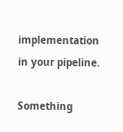implementation in your pipeline.

Something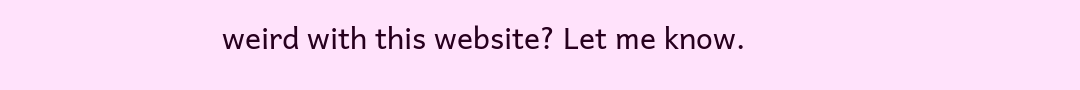weird with this website? Let me know.